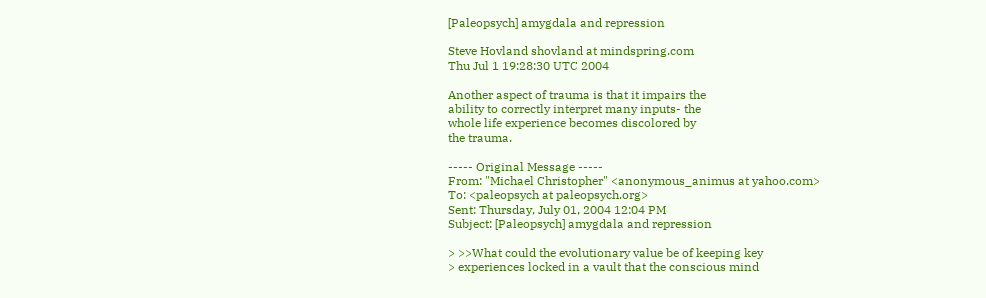[Paleopsych] amygdala and repression

Steve Hovland shovland at mindspring.com
Thu Jul 1 19:28:30 UTC 2004

Another aspect of trauma is that it impairs the
ability to correctly interpret many inputs- the
whole life experience becomes discolored by
the trauma.

----- Original Message -----
From: "Michael Christopher" <anonymous_animus at yahoo.com>
To: <paleopsych at paleopsych.org>
Sent: Thursday, July 01, 2004 12:04 PM
Subject: [Paleopsych] amygdala and repression

> >>What could the evolutionary value be of keeping key
> experiences locked in a vault that the conscious mind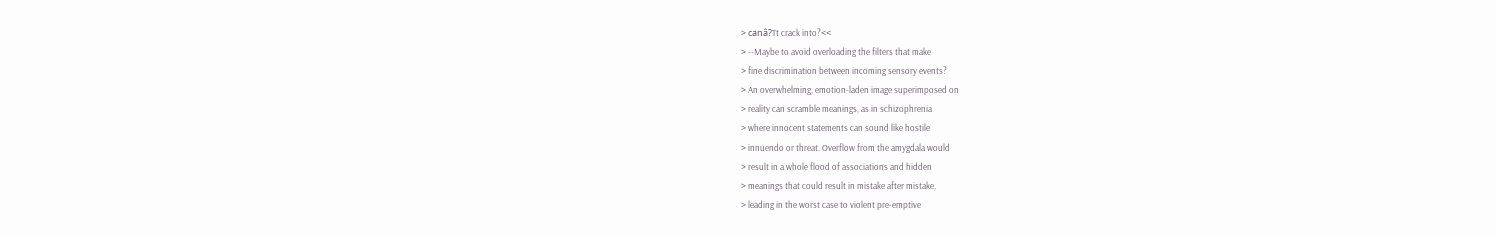> canâ?Tt crack into?<<
> --Maybe to avoid overloading the filters that make
> fine discrimination between incoming sensory events?
> An overwhelming, emotion-laden image superimposed on
> reality can scramble meanings, as in schizophrenia
> where innocent statements can sound like hostile
> innuendo or threat. Overflow from the amygdala would
> result in a whole flood of associations and hidden
> meanings that could result in mistake after mistake,
> leading in the worst case to violent pre-emptive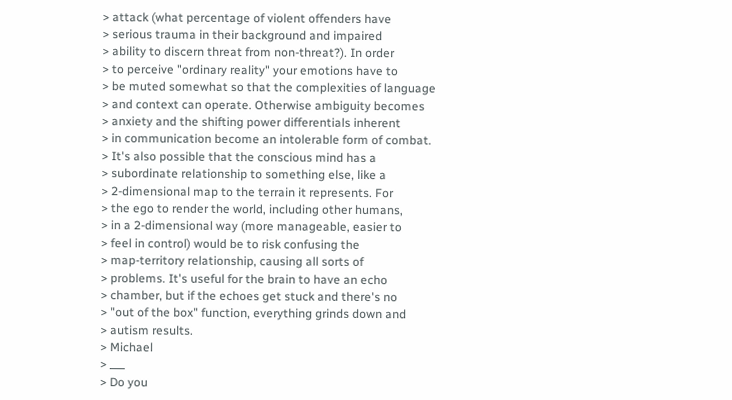> attack (what percentage of violent offenders have
> serious trauma in their background and impaired
> ability to discern threat from non-threat?). In order
> to perceive "ordinary reality" your emotions have to
> be muted somewhat so that the complexities of language
> and context can operate. Otherwise ambiguity becomes
> anxiety and the shifting power differentials inherent
> in communication become an intolerable form of combat.
> It's also possible that the conscious mind has a
> subordinate relationship to something else, like a
> 2-dimensional map to the terrain it represents. For
> the ego to render the world, including other humans,
> in a 2-dimensional way (more manageable, easier to
> feel in control) would be to risk confusing the
> map-territory relationship, causing all sorts of
> problems. It's useful for the brain to have an echo
> chamber, but if the echoes get stuck and there's no
> "out of the box" function, everything grinds down and
> autism results.
> Michael
> ___
> Do you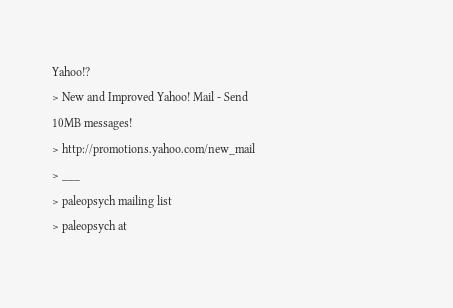Yahoo!?
> New and Improved Yahoo! Mail - Send 10MB messages!
> http://promotions.yahoo.com/new_mail
> ___
> paleopsych mailing list
> paleopsych at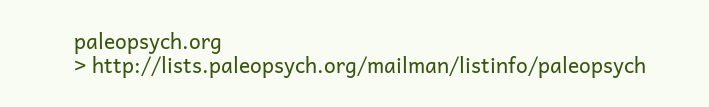paleopsych.org
> http://lists.paleopsych.org/mailman/listinfo/paleopsych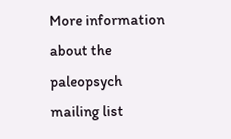More information about the paleopsych mailing list